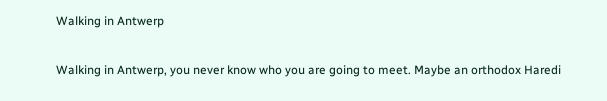Walking in Antwerp

Walking in Antwerp, you never know who you are going to meet. Maybe an orthodox Haredi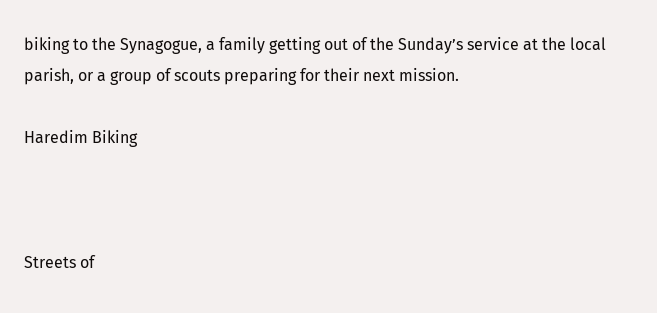biking to the Synagogue, a family getting out of the Sunday’s service at the local parish, or a group of scouts preparing for their next mission.

Haredim Biking



Streets of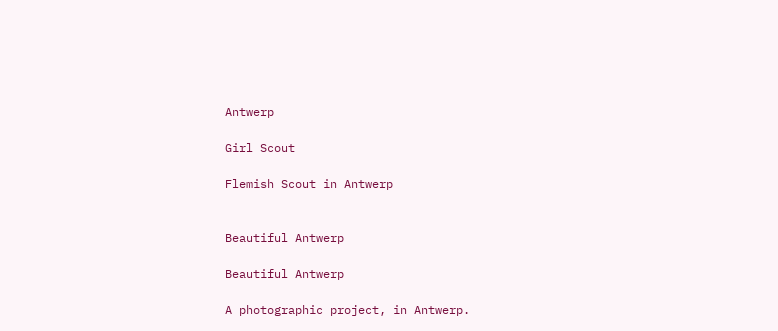Antwerp

Girl Scout

Flemish Scout in Antwerp


Beautiful Antwerp

Beautiful Antwerp

A photographic project, in Antwerp.